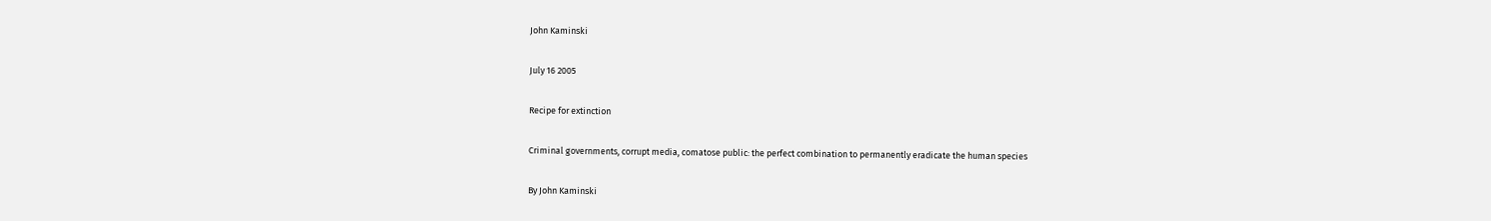John Kaminski

July 16 2005

Recipe for extinction

Criminal governments, corrupt media, comatose public: the perfect combination to permanently eradicate the human species

By John Kaminski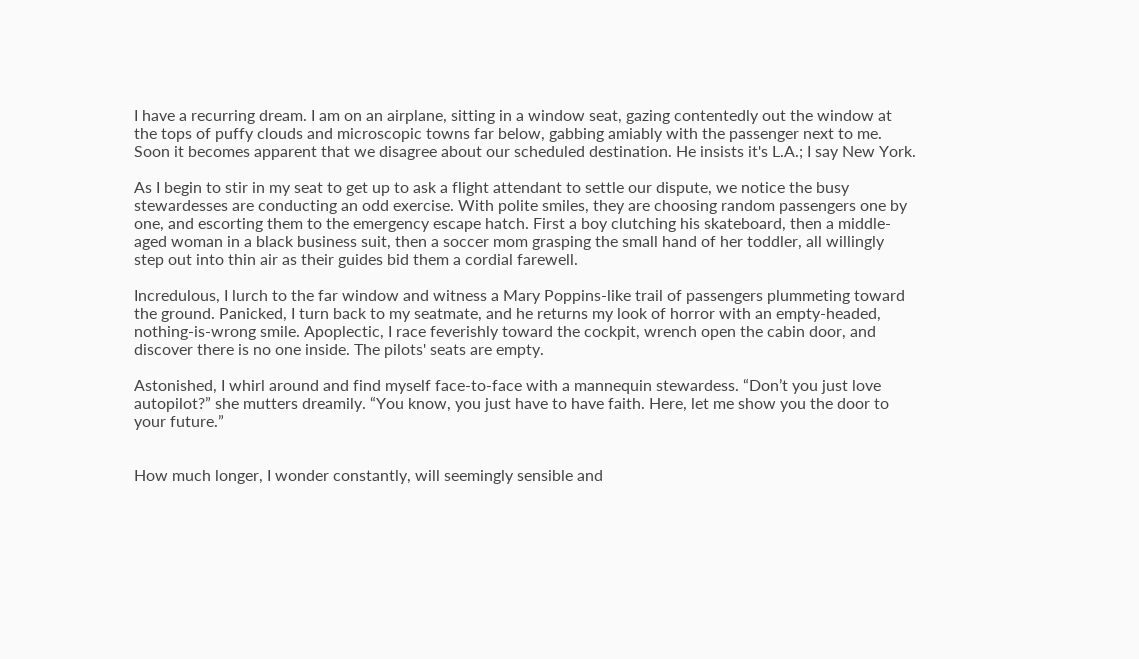I have a recurring dream. I am on an airplane, sitting in a window seat, gazing contentedly out the window at the tops of puffy clouds and microscopic towns far below, gabbing amiably with the passenger next to me. Soon it becomes apparent that we disagree about our scheduled destination. He insists it's L.A.; I say New York.

As I begin to stir in my seat to get up to ask a flight attendant to settle our dispute, we notice the busy stewardesses are conducting an odd exercise. With polite smiles, they are choosing random passengers one by one, and escorting them to the emergency escape hatch. First a boy clutching his skateboard, then a middle-aged woman in a black business suit, then a soccer mom grasping the small hand of her toddler, all willingly step out into thin air as their guides bid them a cordial farewell.

Incredulous, I lurch to the far window and witness a Mary Poppins-like trail of passengers plummeting toward the ground. Panicked, I turn back to my seatmate, and he returns my look of horror with an empty-headed, nothing-is-wrong smile. Apoplectic, I race feverishly toward the cockpit, wrench open the cabin door, and discover there is no one inside. The pilots' seats are empty.

Astonished, I whirl around and find myself face-to-face with a mannequin stewardess. “Don’t you just love autopilot?” she mutters dreamily. “You know, you just have to have faith. Here, let me show you the door to your future.”


How much longer, I wonder constantly, will seemingly sensible and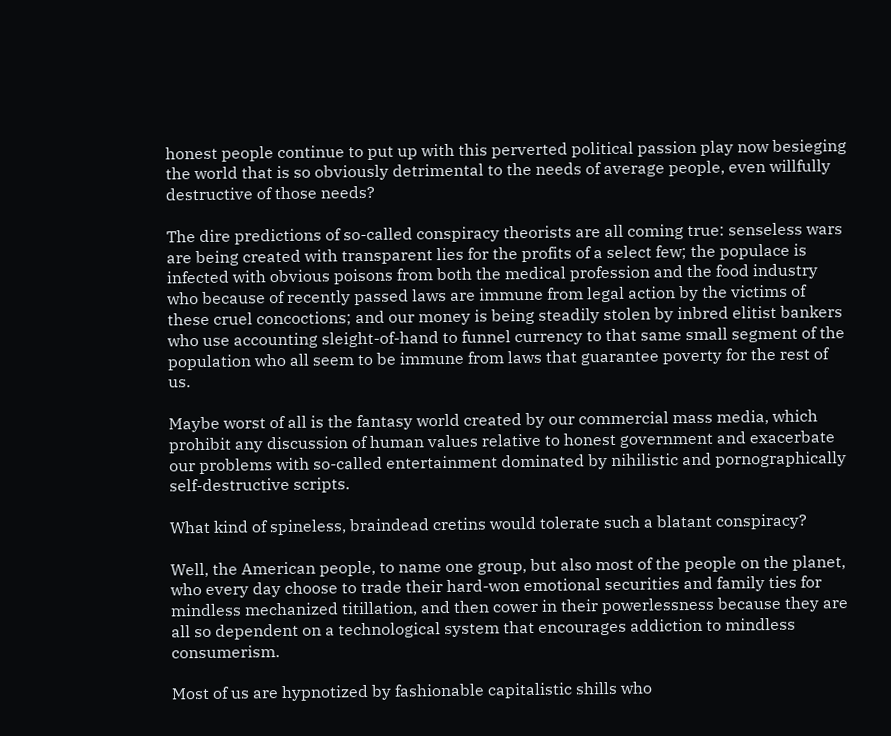honest people continue to put up with this perverted political passion play now besieging the world that is so obviously detrimental to the needs of average people, even willfully destructive of those needs?

The dire predictions of so-called conspiracy theorists are all coming true: senseless wars are being created with transparent lies for the profits of a select few; the populace is infected with obvious poisons from both the medical profession and the food industry who because of recently passed laws are immune from legal action by the victims of these cruel concoctions; and our money is being steadily stolen by inbred elitist bankers who use accounting sleight-of-hand to funnel currency to that same small segment of the population who all seem to be immune from laws that guarantee poverty for the rest of us.

Maybe worst of all is the fantasy world created by our commercial mass media, which prohibit any discussion of human values relative to honest government and exacerbate our problems with so-called entertainment dominated by nihilistic and pornographically self-destructive scripts.

What kind of spineless, braindead cretins would tolerate such a blatant conspiracy?

Well, the American people, to name one group, but also most of the people on the planet, who every day choose to trade their hard-won emotional securities and family ties for mindless mechanized titillation, and then cower in their powerlessness because they are all so dependent on a technological system that encourages addiction to mindless consumerism.

Most of us are hypnotized by fashionable capitalistic shills who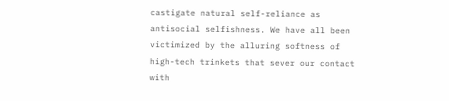castigate natural self-reliance as antisocial selfishness. We have all been victimized by the alluring softness of high-tech trinkets that sever our contact with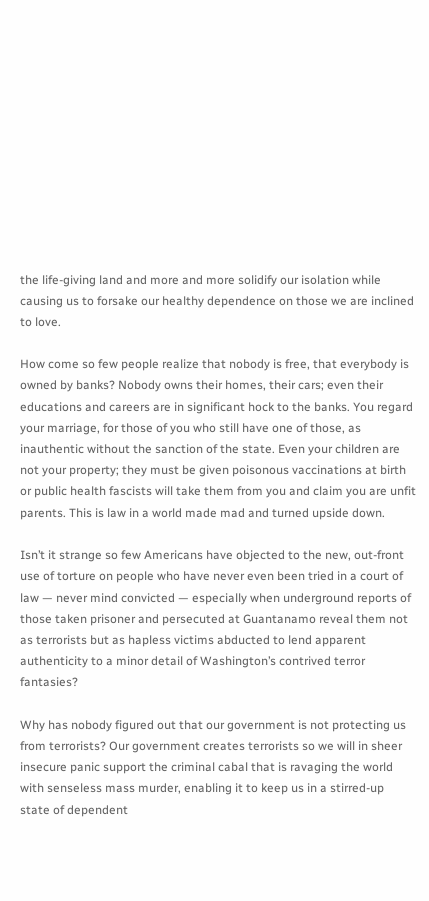the life-giving land and more and more solidify our isolation while causing us to forsake our healthy dependence on those we are inclined to love.

How come so few people realize that nobody is free, that everybody is owned by banks? Nobody owns their homes, their cars; even their educations and careers are in significant hock to the banks. You regard your marriage, for those of you who still have one of those, as inauthentic without the sanction of the state. Even your children are not your property; they must be given poisonous vaccinations at birth or public health fascists will take them from you and claim you are unfit parents. This is law in a world made mad and turned upside down.

Isn’t it strange so few Americans have objected to the new, out-front use of torture on people who have never even been tried in a court of law — never mind convicted — especially when underground reports of those taken prisoner and persecuted at Guantanamo reveal them not as terrorists but as hapless victims abducted to lend apparent authenticity to a minor detail of Washington’s contrived terror fantasies?

Why has nobody figured out that our government is not protecting us from terrorists? Our government creates terrorists so we will in sheer insecure panic support the criminal cabal that is ravaging the world with senseless mass murder, enabling it to keep us in a stirred-up state of dependent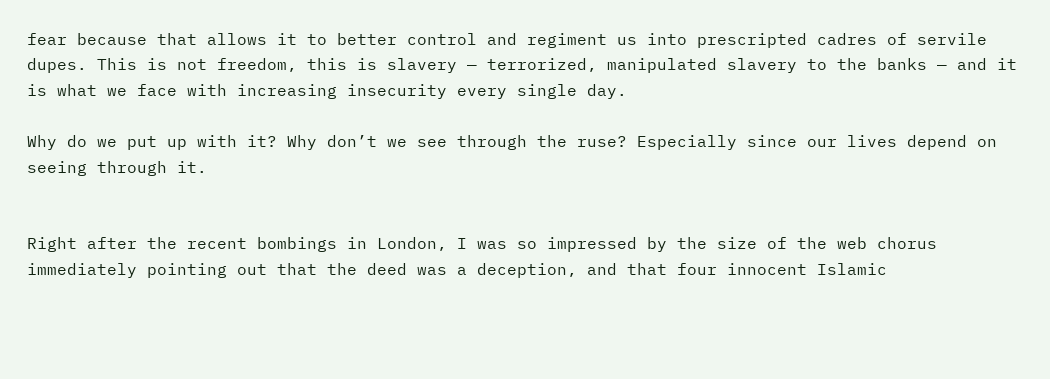fear because that allows it to better control and regiment us into prescripted cadres of servile dupes. This is not freedom, this is slavery — terrorized, manipulated slavery to the banks — and it is what we face with increasing insecurity every single day.

Why do we put up with it? Why don’t we see through the ruse? Especially since our lives depend on seeing through it.


Right after the recent bombings in London, I was so impressed by the size of the web chorus immediately pointing out that the deed was a deception, and that four innocent Islamic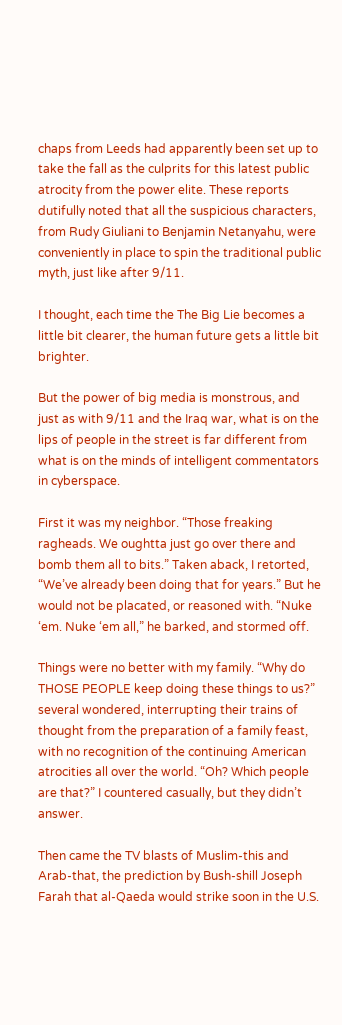chaps from Leeds had apparently been set up to take the fall as the culprits for this latest public atrocity from the power elite. These reports dutifully noted that all the suspicious characters, from Rudy Giuliani to Benjamin Netanyahu, were conveniently in place to spin the traditional public myth, just like after 9/11.

I thought, each time the The Big Lie becomes a little bit clearer, the human future gets a little bit brighter.

But the power of big media is monstrous, and just as with 9/11 and the Iraq war, what is on the lips of people in the street is far different from what is on the minds of intelligent commentators in cyberspace.

First it was my neighbor. “Those freaking ragheads. We oughtta just go over there and bomb them all to bits.” Taken aback, I retorted, “We’ve already been doing that for years.” But he would not be placated, or reasoned with. “Nuke ‘em. Nuke ‘em all,” he barked, and stormed off.

Things were no better with my family. “Why do THOSE PEOPLE keep doing these things to us?” several wondered, interrupting their trains of thought from the preparation of a family feast, with no recognition of the continuing American atrocities all over the world. “Oh? Which people are that?” I countered casually, but they didn’t answer.

Then came the TV blasts of Muslim-this and Arab-that, the prediction by Bush-shill Joseph Farah that al-Qaeda would strike soon in the U.S.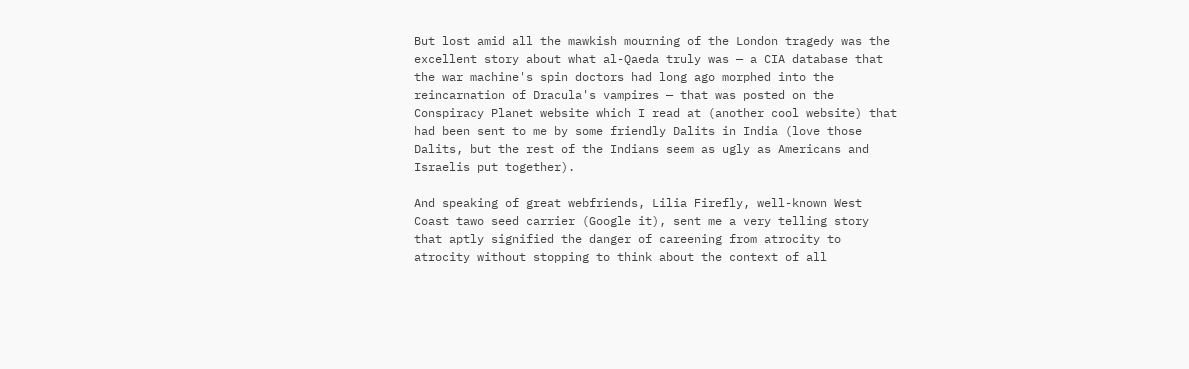But lost amid all the mawkish mourning of the London tragedy was the excellent story about what al-Qaeda truly was — a CIA database that the war machine's spin doctors had long ago morphed into the reincarnation of Dracula's vampires — that was posted on the Conspiracy Planet website which I read at (another cool website) that had been sent to me by some friendly Dalits in India (love those Dalits, but the rest of the Indians seem as ugly as Americans and Israelis put together).

And speaking of great webfriends, Lilia Firefly, well-known West Coast tawo seed carrier (Google it), sent me a very telling story that aptly signified the danger of careening from atrocity to atrocity without stopping to think about the context of all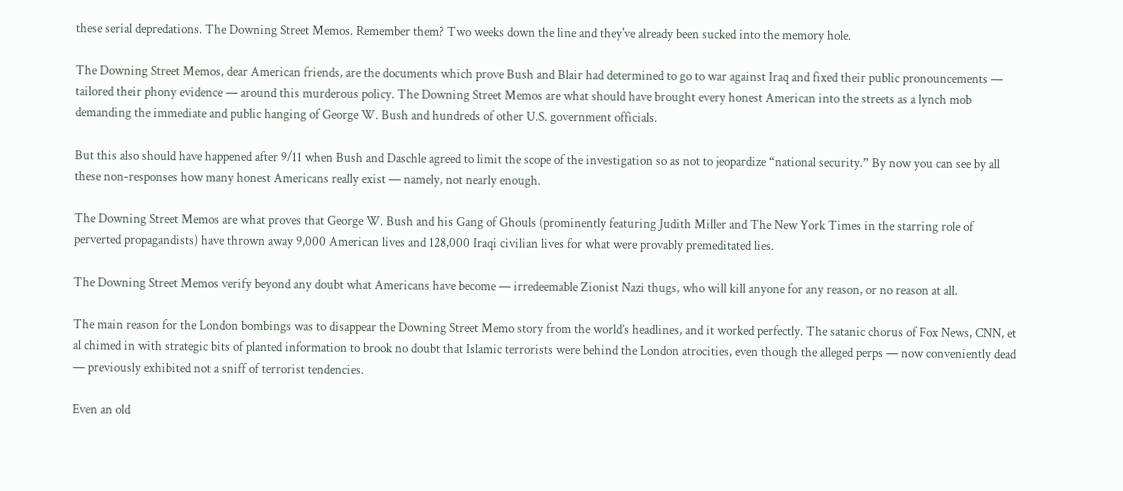these serial depredations. The Downing Street Memos. Remember them? Two weeks down the line and they've already been sucked into the memory hole.

The Downing Street Memos, dear American friends, are the documents which prove Bush and Blair had determined to go to war against Iraq and fixed their public pronouncements — tailored their phony evidence — around this murderous policy. The Downing Street Memos are what should have brought every honest American into the streets as a lynch mob demanding the immediate and public hanging of George W. Bush and hundreds of other U.S. government officials.

But this also should have happened after 9/11 when Bush and Daschle agreed to limit the scope of the investigation so as not to jeopardize “national security.” By now you can see by all these non-responses how many honest Americans really exist — namely, not nearly enough.

The Downing Street Memos are what proves that George W. Bush and his Gang of Ghouls (prominently featuring Judith Miller and The New York Times in the starring role of perverted propagandists) have thrown away 9,000 American lives and 128,000 Iraqi civilian lives for what were provably premeditated lies.

The Downing Street Memos verify beyond any doubt what Americans have become — irredeemable Zionist Nazi thugs, who will kill anyone for any reason, or no reason at all.

The main reason for the London bombings was to disappear the Downing Street Memo story from the world’s headlines, and it worked perfectly. The satanic chorus of Fox News, CNN, et al chimed in with strategic bits of planted information to brook no doubt that Islamic terrorists were behind the London atrocities, even though the alleged perps — now conveniently dead — previously exhibited not a sniff of terrorist tendencies.

Even an old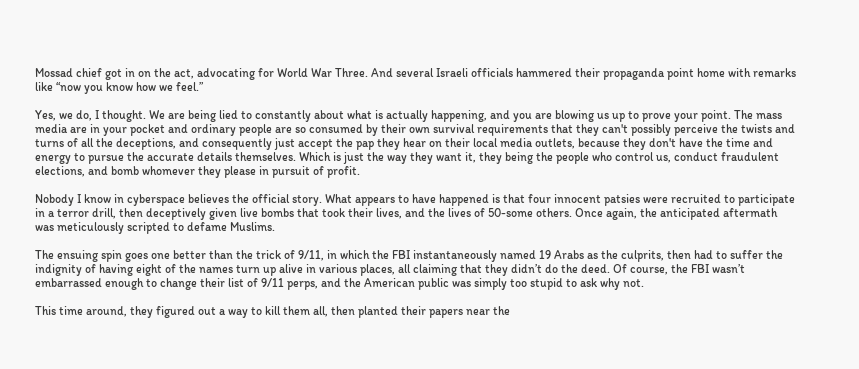Mossad chief got in on the act, advocating for World War Three. And several Israeli officials hammered their propaganda point home with remarks like “now you know how we feel.”

Yes, we do, I thought. We are being lied to constantly about what is actually happening, and you are blowing us up to prove your point. The mass media are in your pocket and ordinary people are so consumed by their own survival requirements that they can't possibly perceive the twists and turns of all the deceptions, and consequently just accept the pap they hear on their local media outlets, because they don't have the time and energy to pursue the accurate details themselves. Which is just the way they want it, they being the people who control us, conduct fraudulent elections, and bomb whomever they please in pursuit of profit.

Nobody I know in cyberspace believes the official story. What appears to have happened is that four innocent patsies were recruited to participate in a terror drill, then deceptively given live bombs that took their lives, and the lives of 50-some others. Once again, the anticipated aftermath was meticulously scripted to defame Muslims.

The ensuing spin goes one better than the trick of 9/11, in which the FBI instantaneously named 19 Arabs as the culprits, then had to suffer the indignity of having eight of the names turn up alive in various places, all claiming that they didn’t do the deed. Of course, the FBI wasn’t embarrassed enough to change their list of 9/11 perps, and the American public was simply too stupid to ask why not.

This time around, they figured out a way to kill them all, then planted their papers near the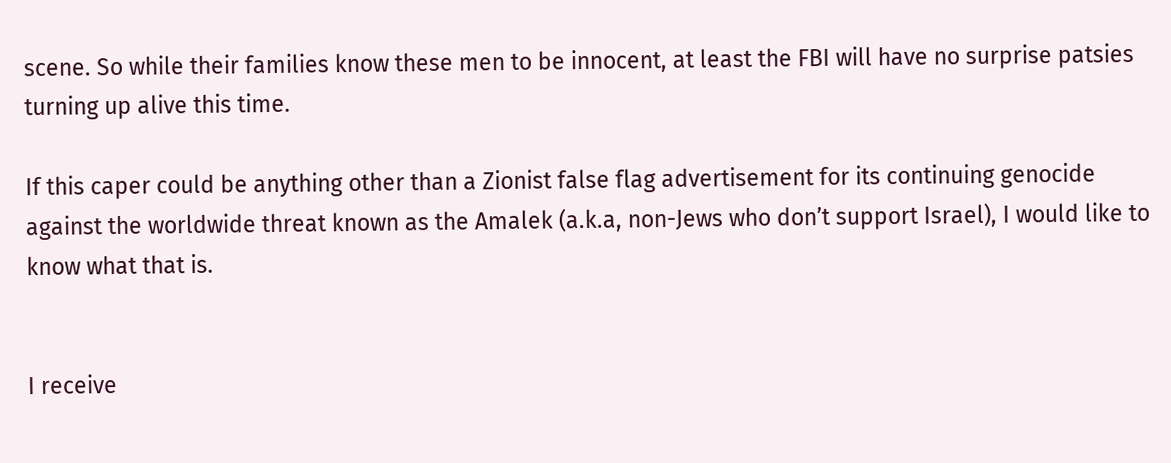scene. So while their families know these men to be innocent, at least the FBI will have no surprise patsies turning up alive this time.

If this caper could be anything other than a Zionist false flag advertisement for its continuing genocide against the worldwide threat known as the Amalek (a.k.a, non-Jews who don’t support Israel), I would like to know what that is.


I receive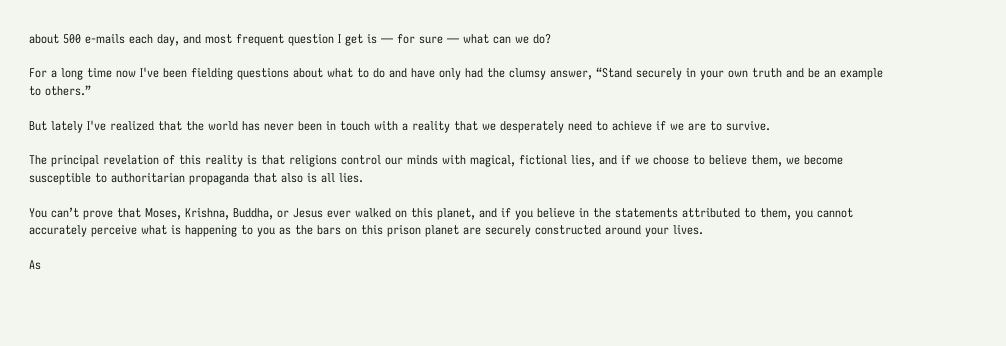about 500 e-mails each day, and most frequent question I get is — for sure — what can we do?

For a long time now I've been fielding questions about what to do and have only had the clumsy answer, “Stand securely in your own truth and be an example to others.”

But lately I've realized that the world has never been in touch with a reality that we desperately need to achieve if we are to survive.

The principal revelation of this reality is that religions control our minds with magical, fictional lies, and if we choose to believe them, we become susceptible to authoritarian propaganda that also is all lies.

You can’t prove that Moses, Krishna, Buddha, or Jesus ever walked on this planet, and if you believe in the statements attributed to them, you cannot accurately perceive what is happening to you as the bars on this prison planet are securely constructed around your lives.

As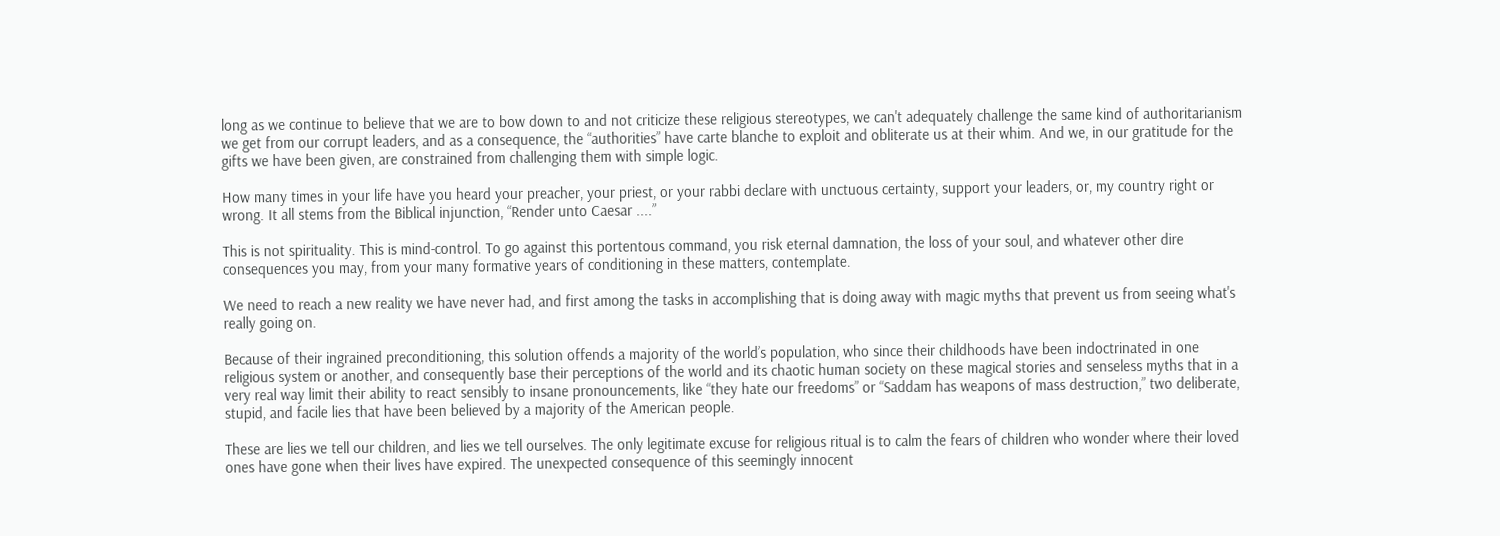long as we continue to believe that we are to bow down to and not criticize these religious stereotypes, we can't adequately challenge the same kind of authoritarianism we get from our corrupt leaders, and as a consequence, the “authorities” have carte blanche to exploit and obliterate us at their whim. And we, in our gratitude for the gifts we have been given, are constrained from challenging them with simple logic.

How many times in your life have you heard your preacher, your priest, or your rabbi declare with unctuous certainty, support your leaders, or, my country right or wrong. It all stems from the Biblical injunction, “Render unto Caesar ....”

This is not spirituality. This is mind-control. To go against this portentous command, you risk eternal damnation, the loss of your soul, and whatever other dire consequences you may, from your many formative years of conditioning in these matters, contemplate.

We need to reach a new reality we have never had, and first among the tasks in accomplishing that is doing away with magic myths that prevent us from seeing what's really going on.

Because of their ingrained preconditioning, this solution offends a majority of the world’s population, who since their childhoods have been indoctrinated in one religious system or another, and consequently base their perceptions of the world and its chaotic human society on these magical stories and senseless myths that in a very real way limit their ability to react sensibly to insane pronouncements, like “they hate our freedoms” or “Saddam has weapons of mass destruction,” two deliberate, stupid, and facile lies that have been believed by a majority of the American people.

These are lies we tell our children, and lies we tell ourselves. The only legitimate excuse for religious ritual is to calm the fears of children who wonder where their loved ones have gone when their lives have expired. The unexpected consequence of this seemingly innocent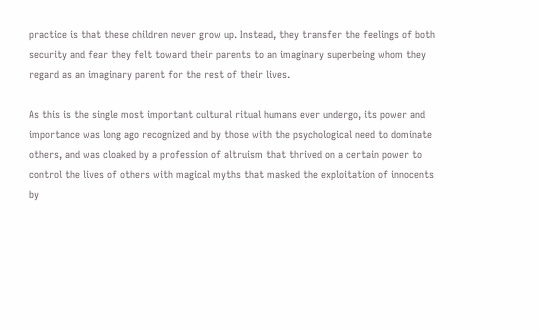practice is that these children never grow up. Instead, they transfer the feelings of both security and fear they felt toward their parents to an imaginary superbeing whom they regard as an imaginary parent for the rest of their lives.

As this is the single most important cultural ritual humans ever undergo, its power and importance was long ago recognized and by those with the psychological need to dominate others, and was cloaked by a profession of altruism that thrived on a certain power to control the lives of others with magical myths that masked the exploitation of innocents by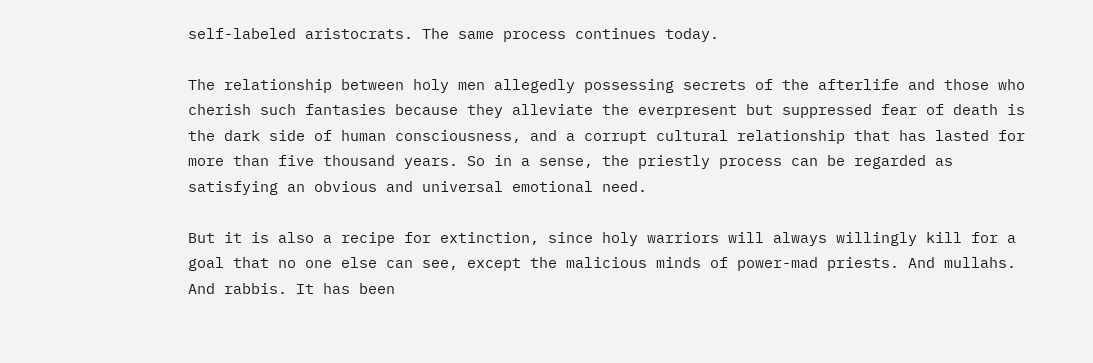self-labeled aristocrats. The same process continues today.

The relationship between holy men allegedly possessing secrets of the afterlife and those who cherish such fantasies because they alleviate the everpresent but suppressed fear of death is the dark side of human consciousness, and a corrupt cultural relationship that has lasted for more than five thousand years. So in a sense, the priestly process can be regarded as satisfying an obvious and universal emotional need.

But it is also a recipe for extinction, since holy warriors will always willingly kill for a goal that no one else can see, except the malicious minds of power-mad priests. And mullahs. And rabbis. It has been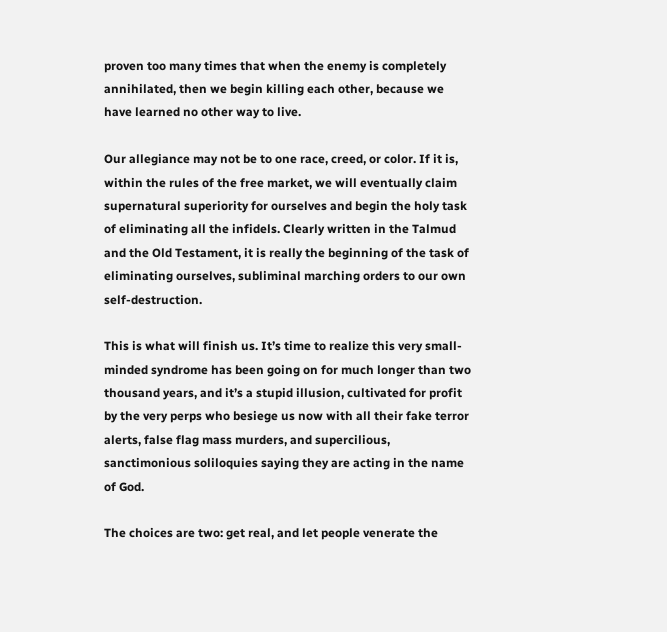proven too many times that when the enemy is completely annihilated, then we begin killing each other, because we have learned no other way to live.

Our allegiance may not be to one race, creed, or color. If it is, within the rules of the free market, we will eventually claim supernatural superiority for ourselves and begin the holy task of eliminating all the infidels. Clearly written in the Talmud and the Old Testament, it is really the beginning of the task of eliminating ourselves, subliminal marching orders to our own self-destruction.

This is what will finish us. It’s time to realize this very small-minded syndrome has been going on for much longer than two thousand years, and it’s a stupid illusion, cultivated for profit by the very perps who besiege us now with all their fake terror alerts, false flag mass murders, and supercilious, sanctimonious soliloquies saying they are acting in the name of God.

The choices are two: get real, and let people venerate the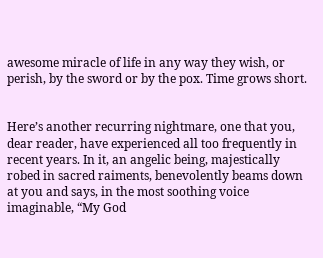awesome miracle of life in any way they wish, or perish, by the sword or by the pox. Time grows short.


Here’s another recurring nightmare, one that you, dear reader, have experienced all too frequently in recent years. In it, an angelic being, majestically robed in sacred raiments, benevolently beams down at you and says, in the most soothing voice imaginable, “My God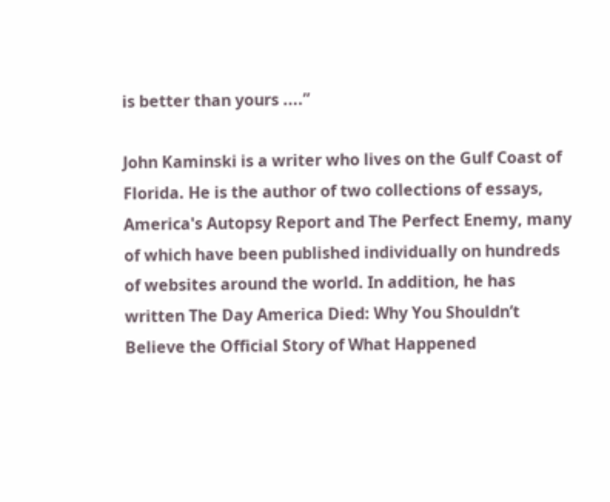is better than yours ....”

John Kaminski is a writer who lives on the Gulf Coast of Florida. He is the author of two collections of essays, America's Autopsy Report and The Perfect Enemy, many of which have been published individually on hundreds of websites around the world. In addition, he has written The Day America Died: Why You Shouldn’t Believe the Official Story of What Happened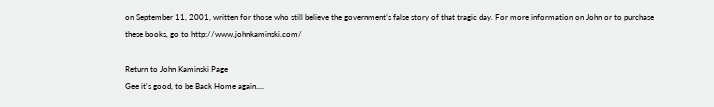on September 11, 2001, written for those who still believe the government’s false story of that tragic day. For more information on John or to purchase these books, go to http://www.johnkaminski.com/

Return to John Kaminski Page
Gee it's good, to be Back Home again....